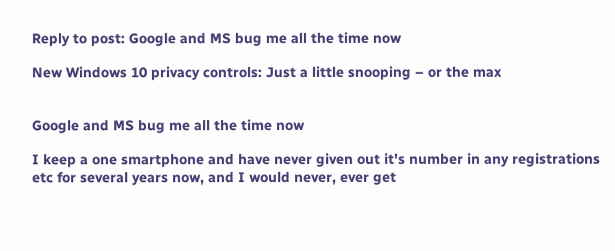Reply to post: Google and MS bug me all the time now

New Windows 10 privacy controls: Just a little snooping – or the max


Google and MS bug me all the time now

I keep a one smartphone and have never given out it's number in any registrations etc for several years now, and I would never, ever get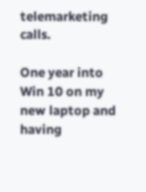telemarketing calls.

One year into Win 10 on my new laptop and having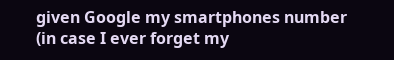given Google my smartphones number (in case I ever forget my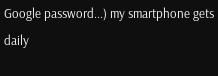Google password...) my smartphone gets daily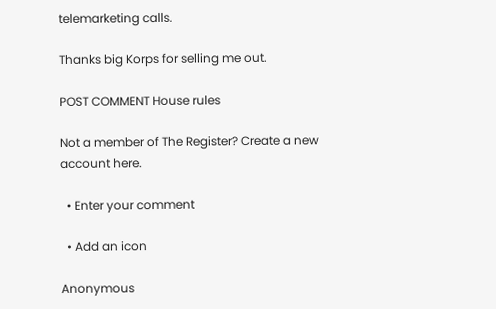telemarketing calls.

Thanks big Korps for selling me out.

POST COMMENT House rules

Not a member of The Register? Create a new account here.

  • Enter your comment

  • Add an icon

Anonymous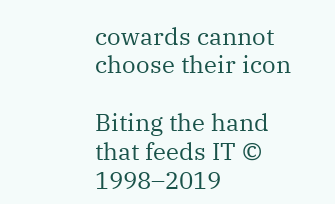cowards cannot choose their icon

Biting the hand that feeds IT © 1998–2019